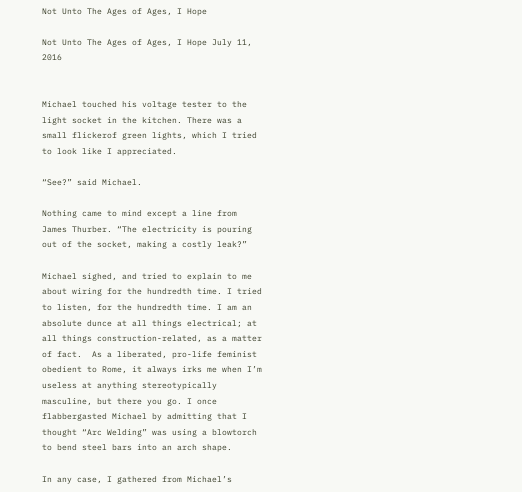Not Unto The Ages of Ages, I Hope

Not Unto The Ages of Ages, I Hope July 11, 2016


Michael touched his voltage tester to the light socket in the kitchen. There was a small flickerof green lights, which I tried to look like I appreciated.

“See?” said Michael.

Nothing came to mind except a line from James Thurber. “The electricity is pouring out of the socket, making a costly leak?”

Michael sighed, and tried to explain to me about wiring for the hundredth time. I tried to listen, for the hundredth time. I am an absolute dunce at all things electrical; at all things construction-related, as a matter of fact.  As a liberated, pro-life feminist obedient to Rome, it always irks me when I’m useless at anything stereotypically masculine, but there you go. I once flabbergasted Michael by admitting that I thought “Arc Welding” was using a blowtorch to bend steel bars into an arch shape.

In any case, I gathered from Michael’s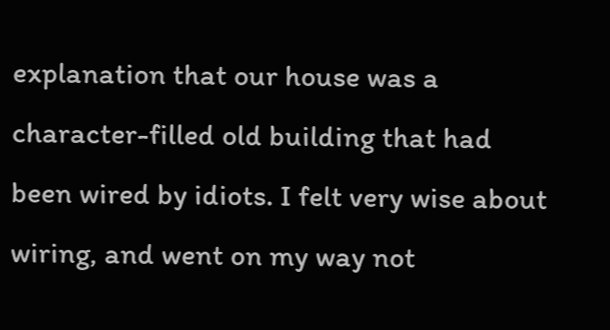explanation that our house was a character-filled old building that had been wired by idiots. I felt very wise about wiring, and went on my way not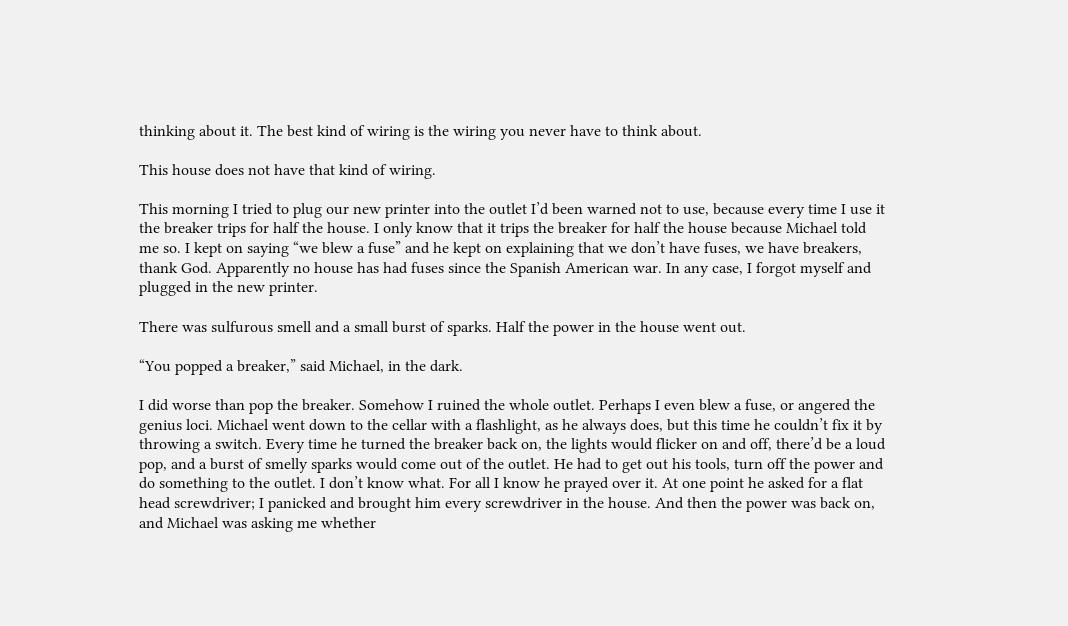thinking about it. The best kind of wiring is the wiring you never have to think about.

This house does not have that kind of wiring.

This morning I tried to plug our new printer into the outlet I’d been warned not to use, because every time I use it the breaker trips for half the house. I only know that it trips the breaker for half the house because Michael told me so. I kept on saying “we blew a fuse” and he kept on explaining that we don’t have fuses, we have breakers, thank God. Apparently no house has had fuses since the Spanish American war. In any case, I forgot myself and plugged in the new printer.

There was sulfurous smell and a small burst of sparks. Half the power in the house went out.

“You popped a breaker,” said Michael, in the dark.

I did worse than pop the breaker. Somehow I ruined the whole outlet. Perhaps I even blew a fuse, or angered the genius loci. Michael went down to the cellar with a flashlight, as he always does, but this time he couldn’t fix it by throwing a switch. Every time he turned the breaker back on, the lights would flicker on and off, there’d be a loud pop, and a burst of smelly sparks would come out of the outlet. He had to get out his tools, turn off the power and do something to the outlet. I don’t know what. For all I know he prayed over it. At one point he asked for a flat head screwdriver; I panicked and brought him every screwdriver in the house. And then the power was back on, and Michael was asking me whether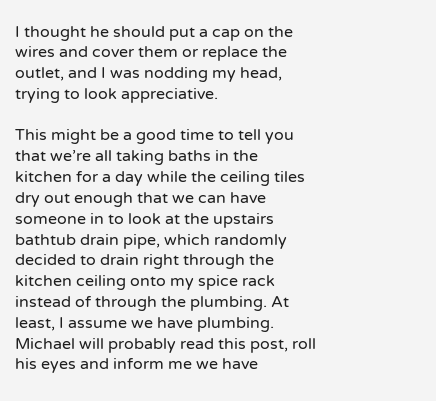I thought he should put a cap on the wires and cover them or replace the outlet, and I was nodding my head, trying to look appreciative.

This might be a good time to tell you that we’re all taking baths in the kitchen for a day while the ceiling tiles dry out enough that we can have someone in to look at the upstairs bathtub drain pipe, which randomly decided to drain right through the kitchen ceiling onto my spice rack instead of through the plumbing. At least, I assume we have plumbing. Michael will probably read this post, roll his eyes and inform me we have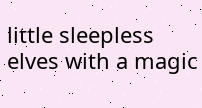little sleepless elves with a magic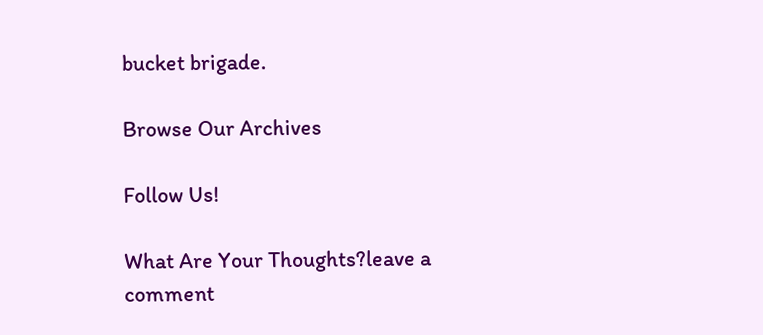bucket brigade.

Browse Our Archives

Follow Us!

What Are Your Thoughts?leave a comment